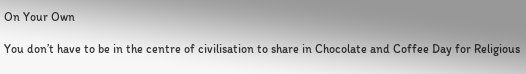On Your Own

You don’t have to be in the centre of civilisation to share in Chocolate and Coffee Day for Religious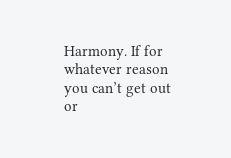Harmony. If for whatever reason you can’t get out or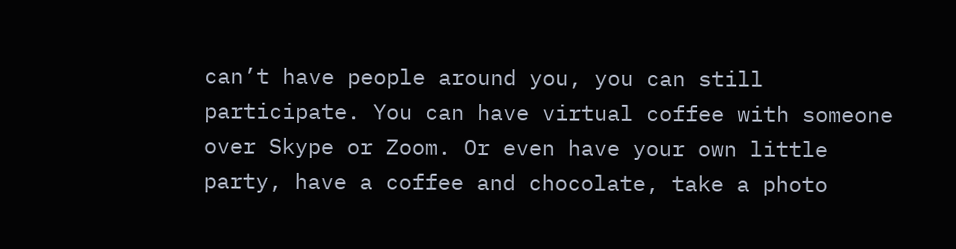can’t have people around you, you can still participate. You can have virtual coffee with someone over Skype or Zoom. Or even have your own little party, have a coffee and chocolate, take a photo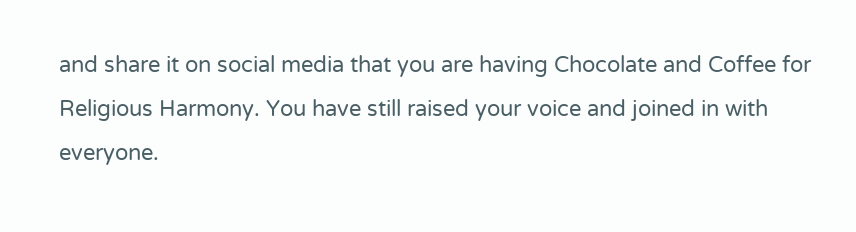and share it on social media that you are having Chocolate and Coffee for Religious Harmony. You have still raised your voice and joined in with everyone.